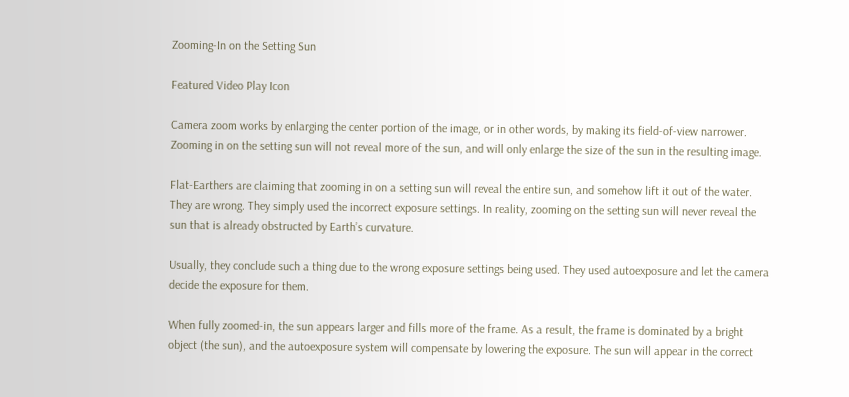Zooming-In on the Setting Sun

Featured Video Play Icon

Camera zoom works by enlarging the center portion of the image, or in other words, by making its field-of-view narrower. Zooming in on the setting sun will not reveal more of the sun, and will only enlarge the size of the sun in the resulting image.

Flat-Earthers are claiming that zooming in on a setting sun will reveal the entire sun, and somehow lift it out of the water. They are wrong. They simply used the incorrect exposure settings. In reality, zooming on the setting sun will never reveal the sun that is already obstructed by Earth’s curvature.

Usually, they conclude such a thing due to the wrong exposure settings being used. They used autoexposure and let the camera decide the exposure for them.

When fully zoomed-in, the sun appears larger and fills more of the frame. As a result, the frame is dominated by a bright object (the sun), and the autoexposure system will compensate by lowering the exposure. The sun will appear in the correct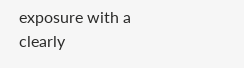exposure with a clearly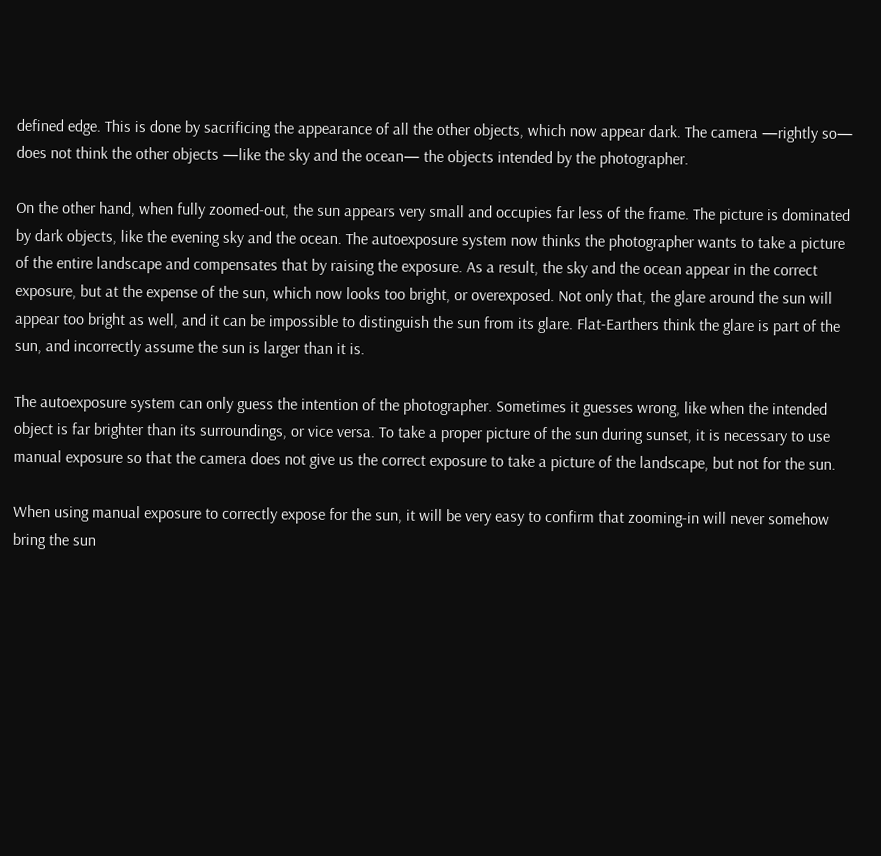defined edge. This is done by sacrificing the appearance of all the other objects, which now appear dark. The camera —rightly so— does not think the other objects —like the sky and the ocean— the objects intended by the photographer.

On the other hand, when fully zoomed-out, the sun appears very small and occupies far less of the frame. The picture is dominated by dark objects, like the evening sky and the ocean. The autoexposure system now thinks the photographer wants to take a picture of the entire landscape and compensates that by raising the exposure. As a result, the sky and the ocean appear in the correct exposure, but at the expense of the sun, which now looks too bright, or overexposed. Not only that, the glare around the sun will appear too bright as well, and it can be impossible to distinguish the sun from its glare. Flat-Earthers think the glare is part of the sun, and incorrectly assume the sun is larger than it is.

The autoexposure system can only guess the intention of the photographer. Sometimes it guesses wrong, like when the intended object is far brighter than its surroundings, or vice versa. To take a proper picture of the sun during sunset, it is necessary to use manual exposure so that the camera does not give us the correct exposure to take a picture of the landscape, but not for the sun.

When using manual exposure to correctly expose for the sun, it will be very easy to confirm that zooming-in will never somehow bring the sun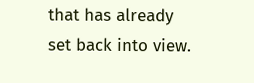that has already set back into view.